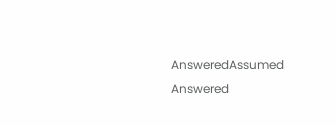AnsweredAssumed Answered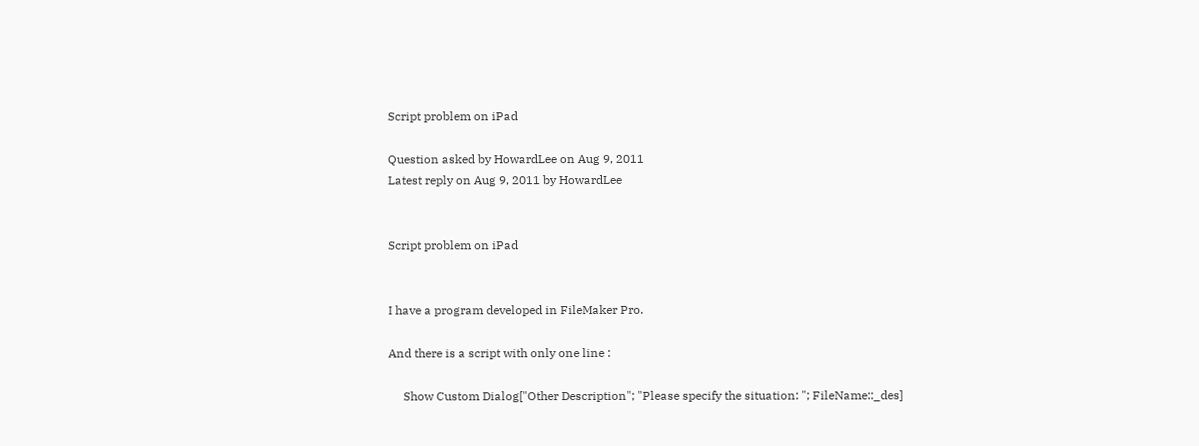Script problem on iPad

Question asked by HowardLee on Aug 9, 2011
Latest reply on Aug 9, 2011 by HowardLee


Script problem on iPad


I have a program developed in FileMaker Pro.

And there is a script with only one line :

     Show Custom Dialog["Other Description"; "Please specify the situation: "; FileName::_des]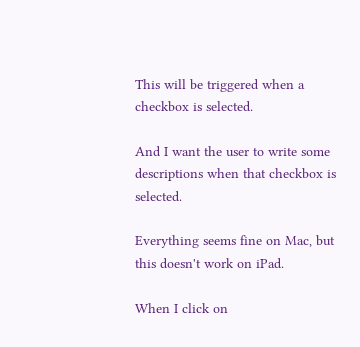This will be triggered when a checkbox is selected.

And I want the user to write some descriptions when that checkbox is selected.

Everything seems fine on Mac, but this doesn't work on iPad.

When I click on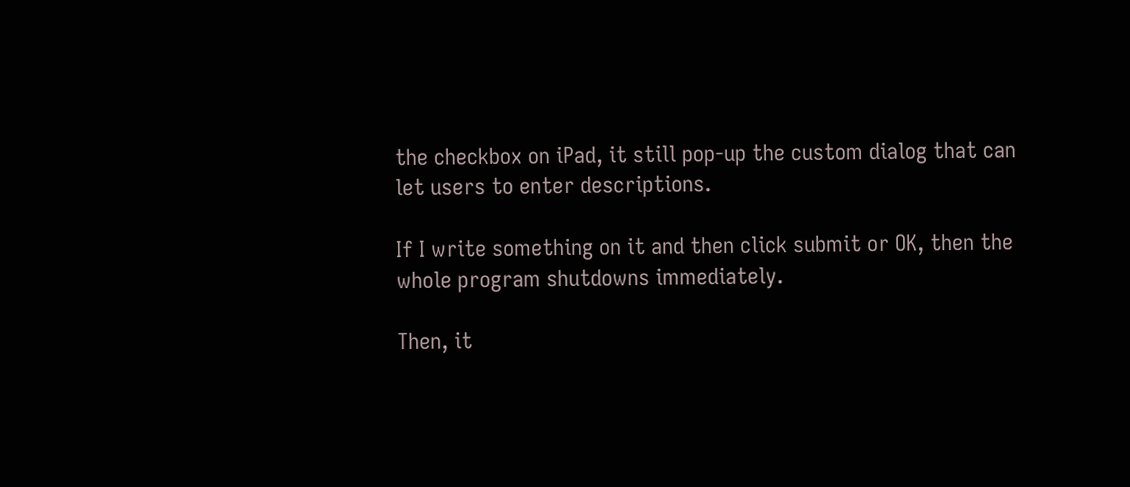the checkbox on iPad, it still pop-up the custom dialog that can let users to enter descriptions.

If I write something on it and then click submit or OK, then the whole program shutdowns immediately.

Then, it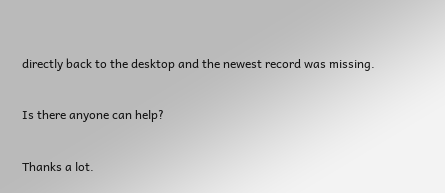directly back to the desktop and the newest record was missing.

Is there anyone can help?

Thanks a lot.